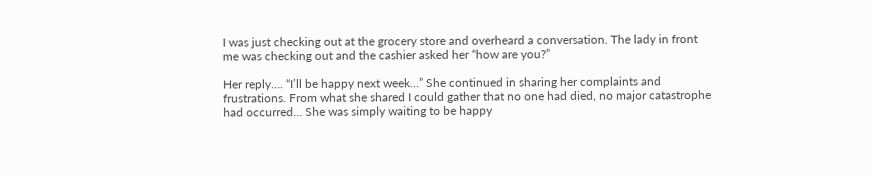I was just checking out at the grocery store and overheard a conversation. The lady in front me was checking out and the cashier asked her “how are you?”

Her reply…. “I’ll be happy next week…” She continued in sharing her complaints and frustrations. From what she shared I could gather that no one had died, no major catastrophe had occurred… She was simply waiting to be happy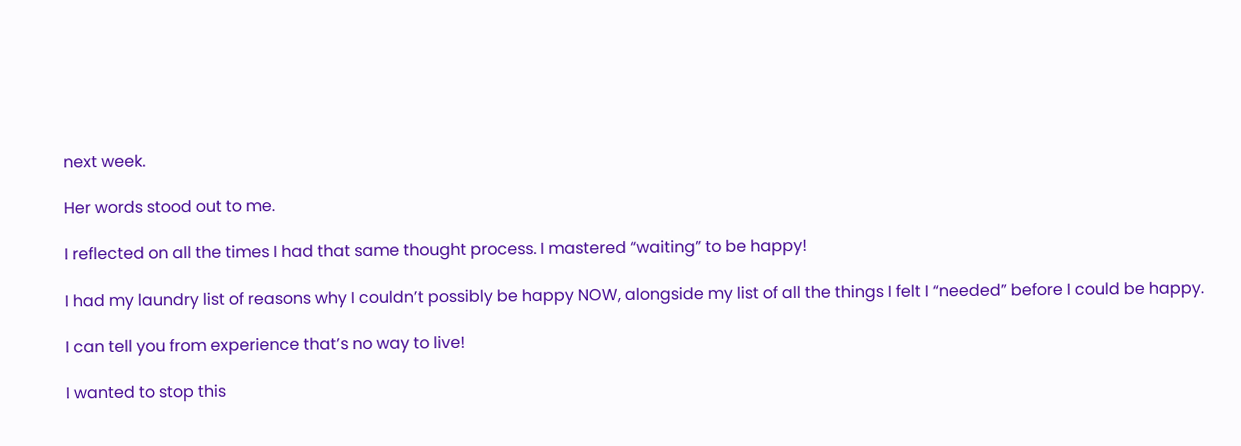next week.

Her words stood out to me.

I reflected on all the times I had that same thought process. I mastered “waiting” to be happy!

I had my laundry list of reasons why I couldn’t possibly be happy NOW, alongside my list of all the things I felt I “needed” before I could be happy.

I can tell you from experience that’s no way to live!

I wanted to stop this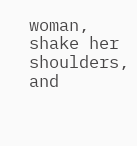woman, shake her shoulders, and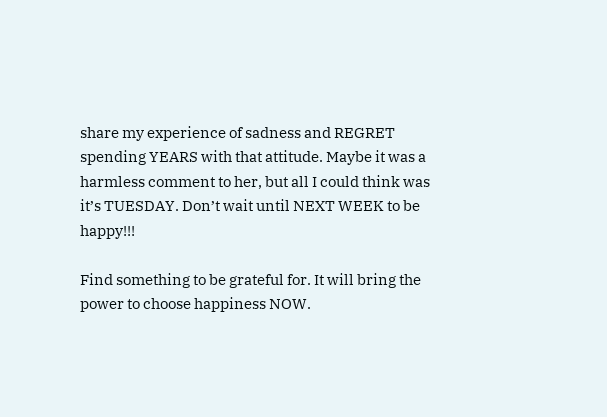share my experience of sadness and REGRET spending YEARS with that attitude. Maybe it was a harmless comment to her, but all I could think was it’s TUESDAY. Don’t wait until NEXT WEEK to be happy!!!

Find something to be grateful for. It will bring the power to choose happiness NOW.